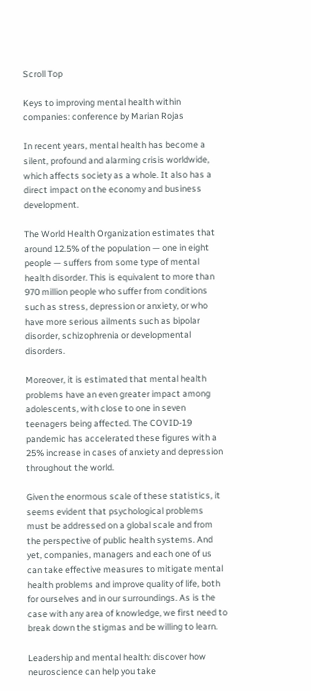Scroll Top

Keys to improving mental health within companies: conference by Marian Rojas

In recent years, mental health has become a silent, profound and alarming crisis worldwide, which affects society as a whole. It also has a direct impact on the economy and business development.

The World Health Organization estimates that around 12.5% of the population — one in eight people — suffers from some type of mental health disorder. This is equivalent to more than 970 million people who suffer from conditions such as stress, depression or anxiety, or who have more serious ailments such as bipolar disorder, schizophrenia or developmental disorders.

Moreover, it is estimated that mental health problems have an even greater impact among adolescents, with close to one in seven teenagers being affected. The COVID-19 pandemic has accelerated these figures with a 25% increase in cases of anxiety and depression throughout the world.

Given the enormous scale of these statistics, it seems evident that psychological problems must be addressed on a global scale and from the perspective of public health systems. And yet, companies, managers and each one of us can take effective measures to mitigate mental health problems and improve quality of life, both for ourselves and in our surroundings. As is the case with any area of knowledge, we first need to break down the stigmas and be willing to learn.

Leadership and mental health: discover how neuroscience can help you take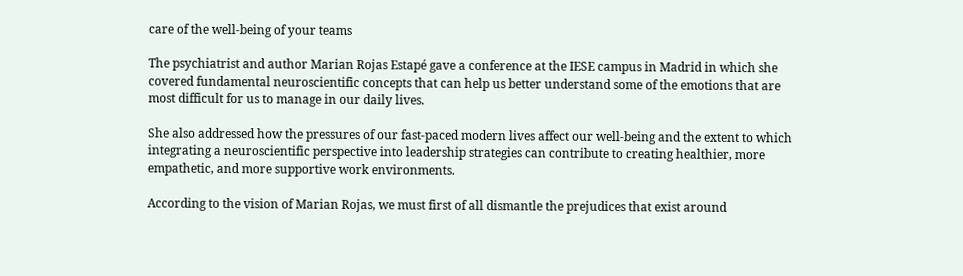care of the well-being of your teams

The psychiatrist and author Marian Rojas Estapé gave a conference at the IESE campus in Madrid in which she covered fundamental neuroscientific concepts that can help us better understand some of the emotions that are most difficult for us to manage in our daily lives.

She also addressed how the pressures of our fast-paced modern lives affect our well-being and the extent to which integrating a neuroscientific perspective into leadership strategies can contribute to creating healthier, more empathetic, and more supportive work environments.

According to the vision of Marian Rojas, we must first of all dismantle the prejudices that exist around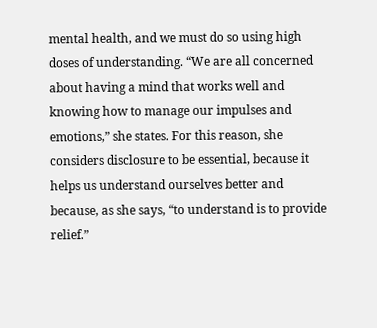mental health, and we must do so using high doses of understanding. “We are all concerned about having a mind that works well and knowing how to manage our impulses and emotions,” she states. For this reason, she considers disclosure to be essential, because it helps us understand ourselves better and because, as she says, “to understand is to provide relief.”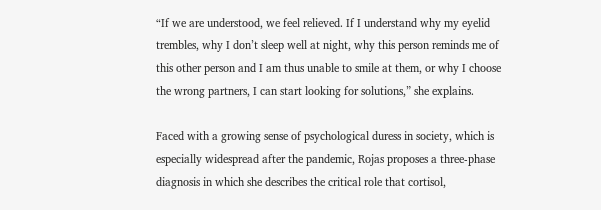“If we are understood, we feel relieved. If I understand why my eyelid trembles, why I don’t sleep well at night, why this person reminds me of this other person and I am thus unable to smile at them, or why I choose the wrong partners, I can start looking for solutions,” she explains.

Faced with a growing sense of psychological duress in society, which is especially widespread after the pandemic, Rojas proposes a three-phase diagnosis in which she describes the critical role that cortisol,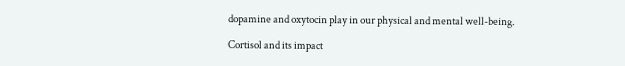dopamine and oxytocin play in our physical and mental well-being.

Cortisol and its impact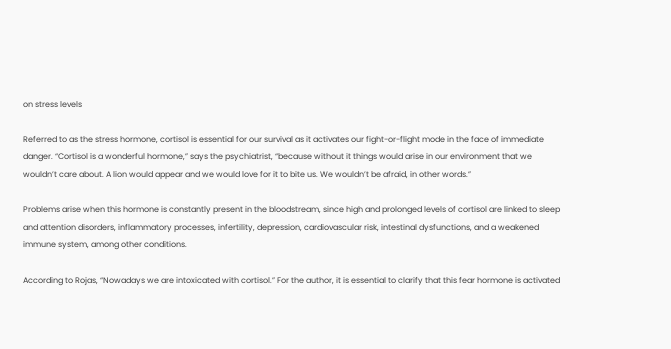on stress levels

Referred to as the stress hormone, cortisol is essential for our survival as it activates our fight-or-flight mode in the face of immediate danger. “Cortisol is a wonderful hormone,” says the psychiatrist, “because without it things would arise in our environment that we wouldn’t care about. A lion would appear and we would love for it to bite us. We wouldn’t be afraid, in other words.”

Problems arise when this hormone is constantly present in the bloodstream, since high and prolonged levels of cortisol are linked to sleep and attention disorders, inflammatory processes, infertility, depression, cardiovascular risk, intestinal dysfunctions, and a weakened immune system, among other conditions.

According to Rojas, “Nowadays we are intoxicated with cortisol.” For the author, it is essential to clarify that this fear hormone is activated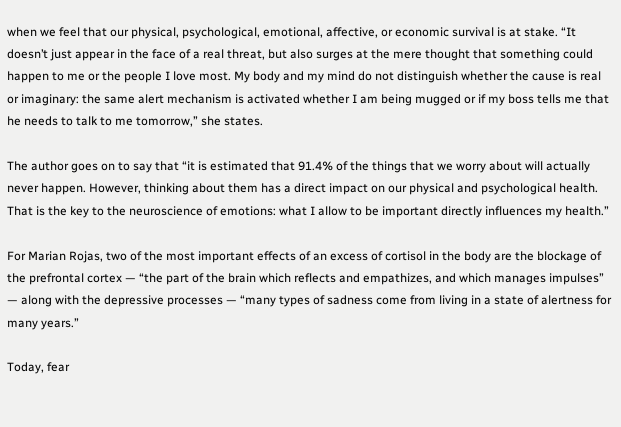when we feel that our physical, psychological, emotional, affective, or economic survival is at stake. “It doesn’t just appear in the face of a real threat, but also surges at the mere thought that something could happen to me or the people I love most. My body and my mind do not distinguish whether the cause is real or imaginary: the same alert mechanism is activated whether I am being mugged or if my boss tells me that he needs to talk to me tomorrow,” she states.

The author goes on to say that “it is estimated that 91.4% of the things that we worry about will actually never happen. However, thinking about them has a direct impact on our physical and psychological health. That is the key to the neuroscience of emotions: what I allow to be important directly influences my health.”

For Marian Rojas, two of the most important effects of an excess of cortisol in the body are the blockage of the prefrontal cortex — “the part of the brain which reflects and empathizes, and which manages impulses” — along with the depressive processes — “many types of sadness come from living in a state of alertness for many years.”

Today, fear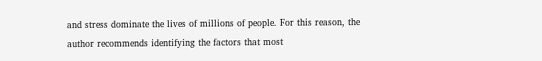and stress dominate the lives of millions of people. For this reason, the author recommends identifying the factors that most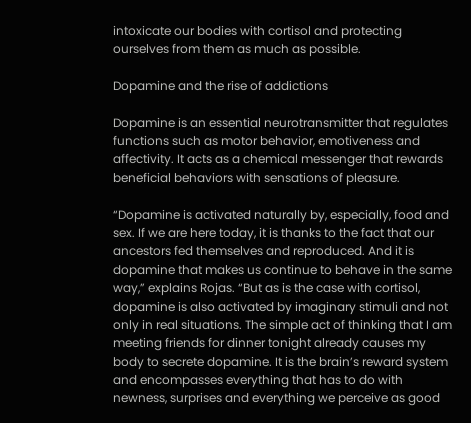intoxicate our bodies with cortisol and protecting ourselves from them as much as possible.

Dopamine and the rise of addictions

Dopamine is an essential neurotransmitter that regulates functions such as motor behavior, emotiveness and affectivity. It acts as a chemical messenger that rewards beneficial behaviors with sensations of pleasure.

“Dopamine is activated naturally by, especially, food and sex. If we are here today, it is thanks to the fact that our ancestors fed themselves and reproduced. And it is dopamine that makes us continue to behave in the same way,” explains Rojas. “But as is the case with cortisol, dopamine is also activated by imaginary stimuli and not only in real situations. The simple act of thinking that I am meeting friends for dinner tonight already causes my body to secrete dopamine. It is the brain’s reward system and encompasses everything that has to do with newness, surprises and everything we perceive as good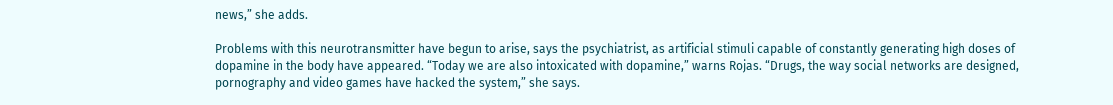news,” she adds.

Problems with this neurotransmitter have begun to arise, says the psychiatrist, as artificial stimuli capable of constantly generating high doses of dopamine in the body have appeared. “Today we are also intoxicated with dopamine,” warns Rojas. “Drugs, the way social networks are designed, pornography and video games have hacked the system,” she says.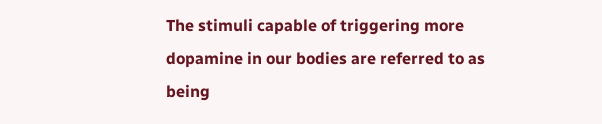The stimuli capable of triggering more dopamine in our bodies are referred to as being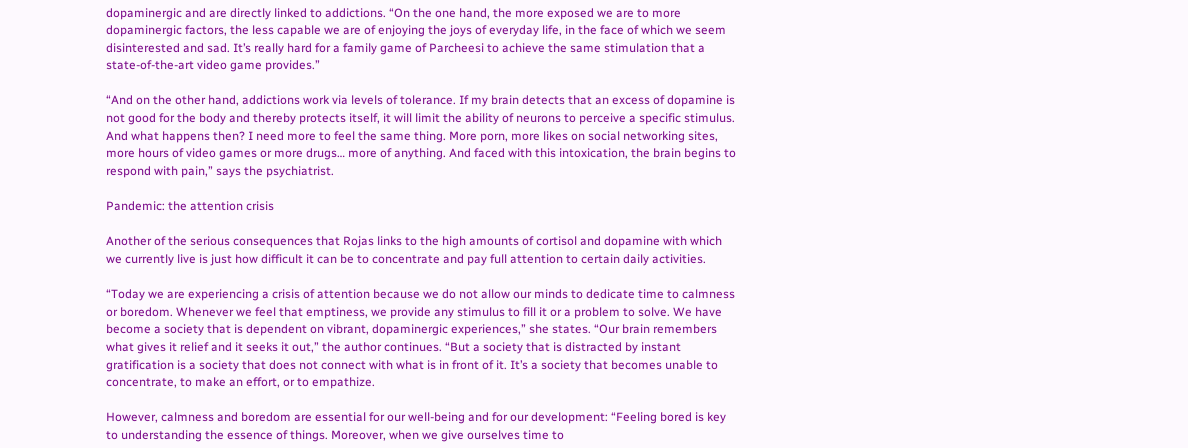dopaminergic and are directly linked to addictions. “On the one hand, the more exposed we are to more dopaminergic factors, the less capable we are of enjoying the joys of everyday life, in the face of which we seem disinterested and sad. It’s really hard for a family game of Parcheesi to achieve the same stimulation that a state-of-the-art video game provides.”

“And on the other hand, addictions work via levels of tolerance. If my brain detects that an excess of dopamine is not good for the body and thereby protects itself, it will limit the ability of neurons to perceive a specific stimulus. And what happens then? I need more to feel the same thing. More porn, more likes on social networking sites, more hours of video games or more drugs… more of anything. And faced with this intoxication, the brain begins to respond with pain,” says the psychiatrist.

Pandemic: the attention crisis

Another of the serious consequences that Rojas links to the high amounts of cortisol and dopamine with which we currently live is just how difficult it can be to concentrate and pay full attention to certain daily activities.

“Today we are experiencing a crisis of attention because we do not allow our minds to dedicate time to calmness or boredom. Whenever we feel that emptiness, we provide any stimulus to fill it or a problem to solve. We have become a society that is dependent on vibrant, dopaminergic experiences,” she states. “Our brain remembers what gives it relief and it seeks it out,” the author continues. “But a society that is distracted by instant gratification is a society that does not connect with what is in front of it. It’s a society that becomes unable to concentrate, to make an effort, or to empathize.

However, calmness and boredom are essential for our well-being and for our development: “Feeling bored is key to understanding the essence of things. Moreover, when we give ourselves time to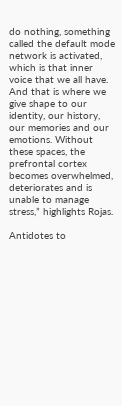do nothing, something called the default mode network is activated, which is that inner voice that we all have. And that is where we give shape to our identity, our history, our memories and our emotions. Without these spaces, the prefrontal cortex becomes overwhelmed, deteriorates and is unable to manage stress,” highlights Rojas.

Antidotes to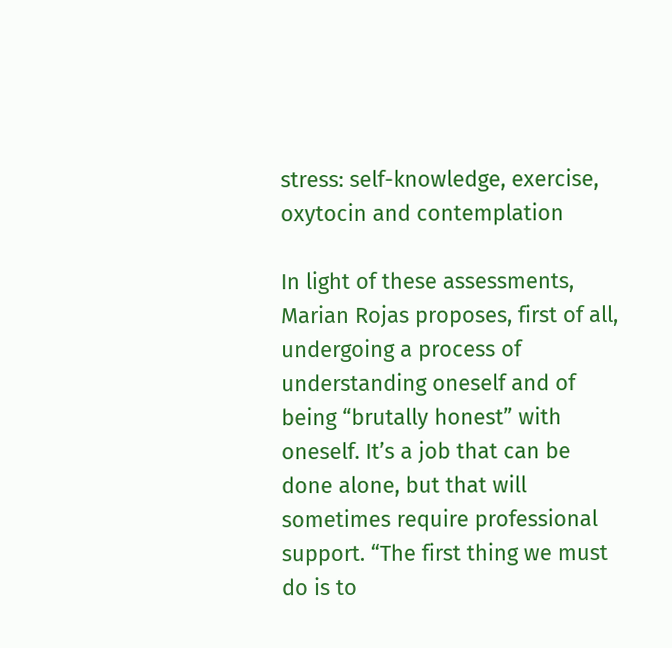stress: self-knowledge, exercise, oxytocin and contemplation

In light of these assessments, Marian Rojas proposes, first of all, undergoing a process of understanding oneself and of being “brutally honest” with oneself. It’s a job that can be done alone, but that will sometimes require professional support. “The first thing we must do is to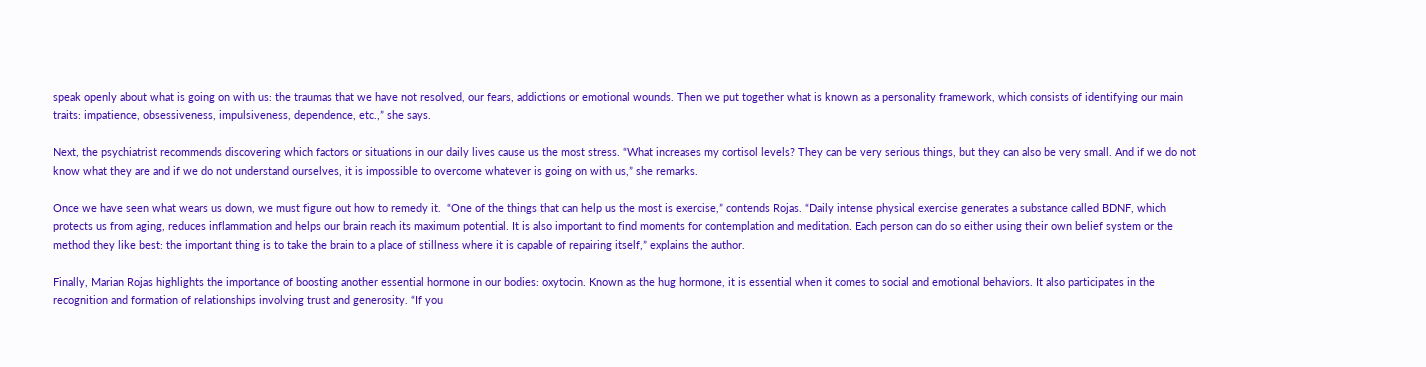speak openly about what is going on with us: the traumas that we have not resolved, our fears, addictions or emotional wounds. Then we put together what is known as a personality framework, which consists of identifying our main traits: impatience, obsessiveness, impulsiveness, dependence, etc.,” she says.

Next, the psychiatrist recommends discovering which factors or situations in our daily lives cause us the most stress. “What increases my cortisol levels? They can be very serious things, but they can also be very small. And if we do not know what they are and if we do not understand ourselves, it is impossible to overcome whatever is going on with us,” she remarks.

Once we have seen what wears us down, we must figure out how to remedy it.  “One of the things that can help us the most is exercise,” contends Rojas. “Daily intense physical exercise generates a substance called BDNF, which protects us from aging, reduces inflammation and helps our brain reach its maximum potential. It is also important to find moments for contemplation and meditation. Each person can do so either using their own belief system or the method they like best: the important thing is to take the brain to a place of stillness where it is capable of repairing itself,” explains the author.

Finally, Marian Rojas highlights the importance of boosting another essential hormone in our bodies: oxytocin. Known as the hug hormone, it is essential when it comes to social and emotional behaviors. It also participates in the recognition and formation of relationships involving trust and generosity. “If you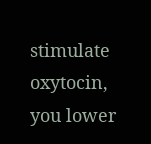stimulate oxytocin, you lower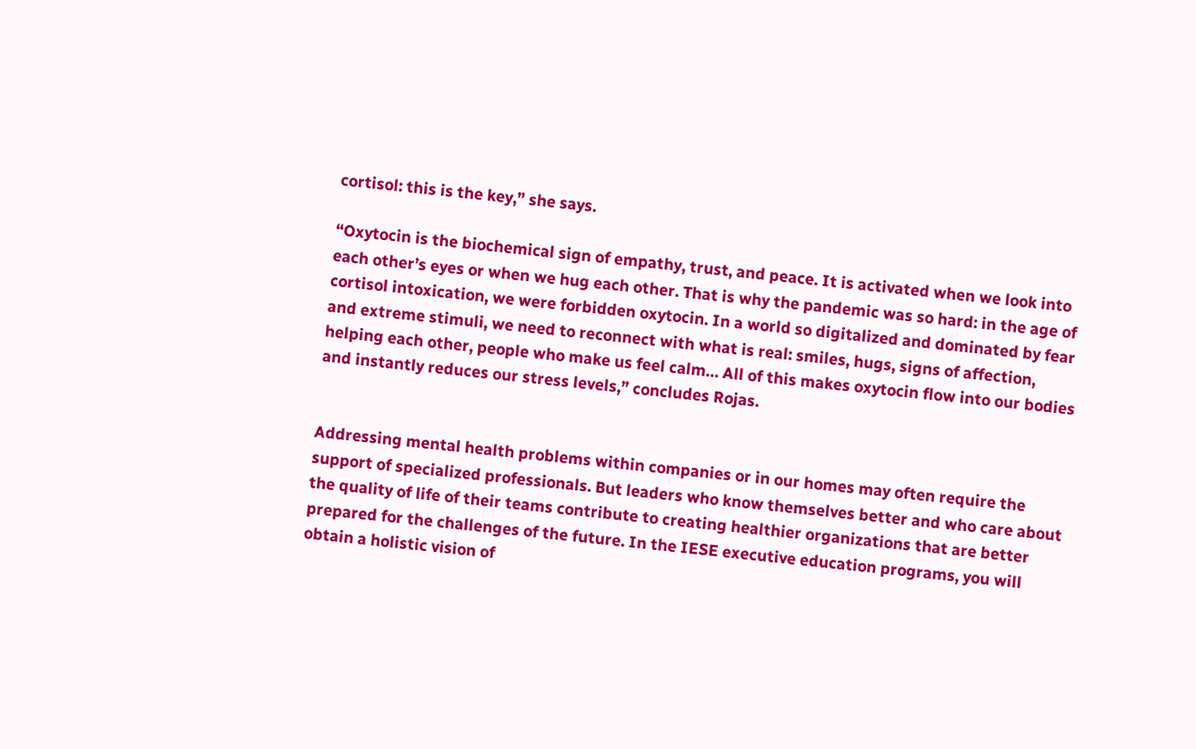cortisol: this is the key,” she says.

“Oxytocin is the biochemical sign of empathy, trust, and peace. It is activated when we look into each other’s eyes or when we hug each other. That is why the pandemic was so hard: in the age of cortisol intoxication, we were forbidden oxytocin. In a world so digitalized and dominated by fear and extreme stimuli, we need to reconnect with what is real: smiles, hugs, signs of affection, helping each other, people who make us feel calm… All of this makes oxytocin flow into our bodies and instantly reduces our stress levels,” concludes Rojas.


Addressing mental health problems within companies or in our homes may often require the support of specialized professionals. But leaders who know themselves better and who care about the quality of life of their teams contribute to creating healthier organizations that are better prepared for the challenges of the future. In the IESE executive education programs, you will obtain a holistic vision of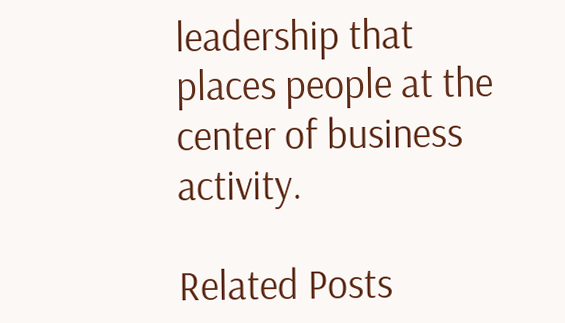leadership that places people at the center of business activity.

Related Posts